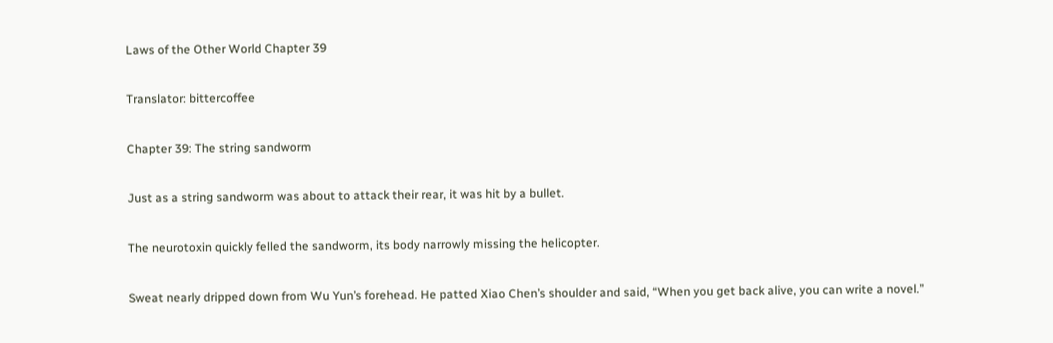Laws of the Other World Chapter 39

Translator: bittercoffee

Chapter 39: The string sandworm

Just as a string sandworm was about to attack their rear, it was hit by a bullet.

The neurotoxin quickly felled the sandworm, its body narrowly missing the helicopter.

Sweat nearly dripped down from Wu Yun’s forehead. He patted Xiao Chen’s shoulder and said, “When you get back alive, you can write a novel.”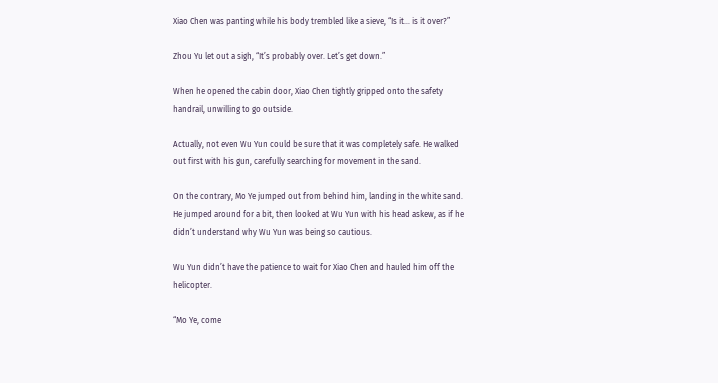Xiao Chen was panting while his body trembled like a sieve, “Is it… is it over?”

Zhou Yu let out a sigh, “It’s probably over. Let’s get down.”

When he opened the cabin door, Xiao Chen tightly gripped onto the safety handrail, unwilling to go outside.

Actually, not even Wu Yun could be sure that it was completely safe. He walked out first with his gun, carefully searching for movement in the sand.

On the contrary, Mo Ye jumped out from behind him, landing in the white sand. He jumped around for a bit, then looked at Wu Yun with his head askew, as if he didn’t understand why Wu Yun was being so cautious.

Wu Yun didn’t have the patience to wait for Xiao Chen and hauled him off the helicopter.

“Mo Ye, come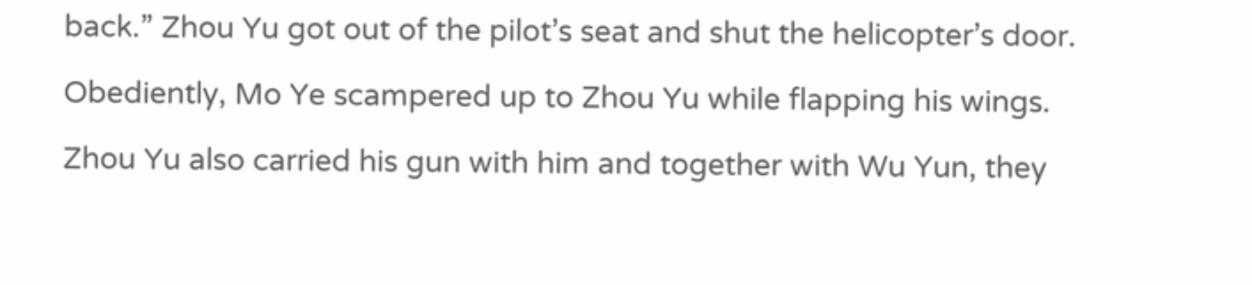back.” Zhou Yu got out of the pilot’s seat and shut the helicopter’s door.

Obediently, Mo Ye scampered up to Zhou Yu while flapping his wings.

Zhou Yu also carried his gun with him and together with Wu Yun, they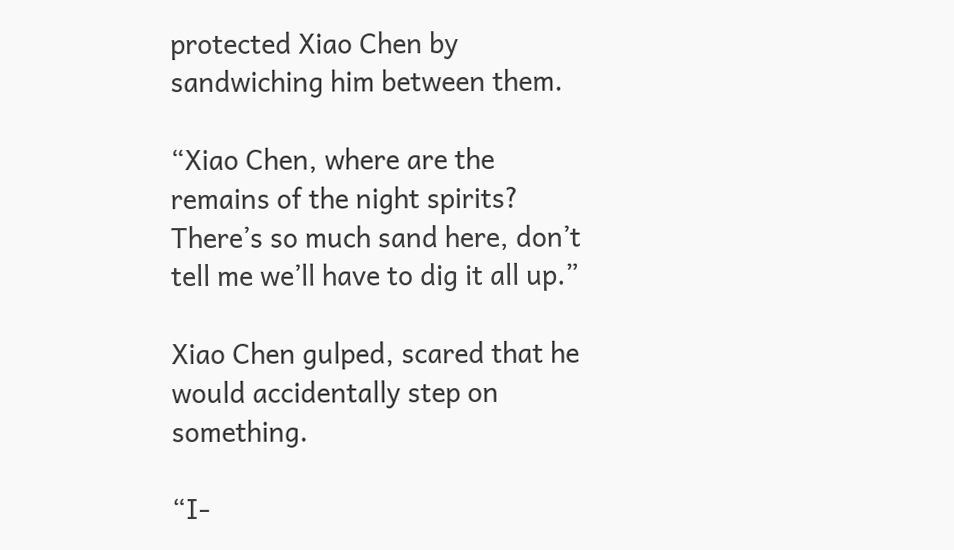protected Xiao Chen by sandwiching him between them.

“Xiao Chen, where are the remains of the night spirits? There’s so much sand here, don’t tell me we’ll have to dig it all up.”

Xiao Chen gulped, scared that he would accidentally step on something.

“I-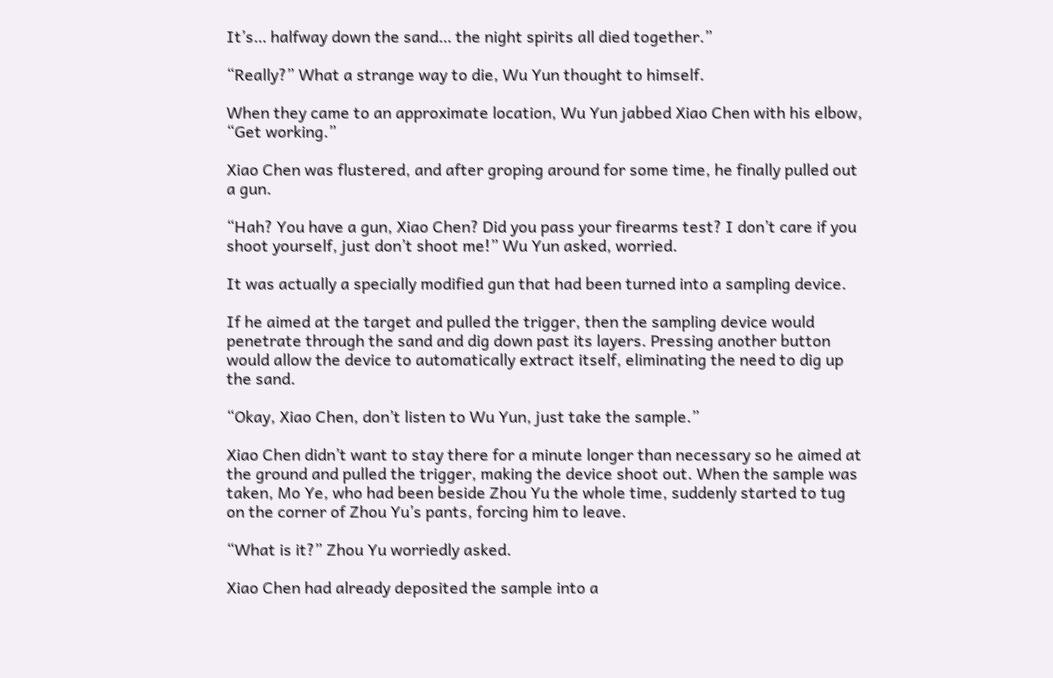It’s… halfway down the sand… the night spirits all died together.”

“Really?” What a strange way to die, Wu Yun thought to himself.

When they came to an approximate location, Wu Yun jabbed Xiao Chen with his elbow, “Get working.”

Xiao Chen was flustered, and after groping around for some time, he finally pulled out a gun.

“Hah? You have a gun, Xiao Chen? Did you pass your firearms test? I don’t care if you shoot yourself, just don’t shoot me!” Wu Yun asked, worried.

It was actually a specially modified gun that had been turned into a sampling device.

If he aimed at the target and pulled the trigger, then the sampling device would penetrate through the sand and dig down past its layers. Pressing another button would allow the device to automatically extract itself, eliminating the need to dig up the sand.

“Okay, Xiao Chen, don’t listen to Wu Yun, just take the sample.”

Xiao Chen didn’t want to stay there for a minute longer than necessary so he aimed at the ground and pulled the trigger, making the device shoot out. When the sample was taken, Mo Ye, who had been beside Zhou Yu the whole time, suddenly started to tug on the corner of Zhou Yu’s pants, forcing him to leave.

“What is it?” Zhou Yu worriedly asked.

Xiao Chen had already deposited the sample into a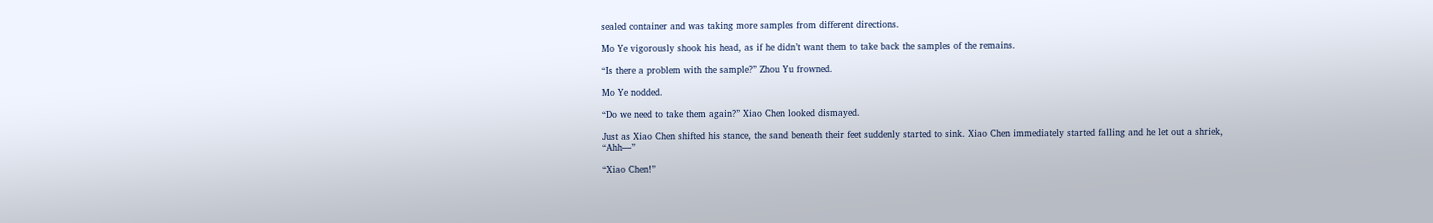sealed container and was taking more samples from different directions.

Mo Ye vigorously shook his head, as if he didn’t want them to take back the samples of the remains.

“Is there a problem with the sample?” Zhou Yu frowned.

Mo Ye nodded.

“Do we need to take them again?” Xiao Chen looked dismayed.

Just as Xiao Chen shifted his stance, the sand beneath their feet suddenly started to sink. Xiao Chen immediately started falling and he let out a shriek, “Ahh—”

“Xiao Chen!”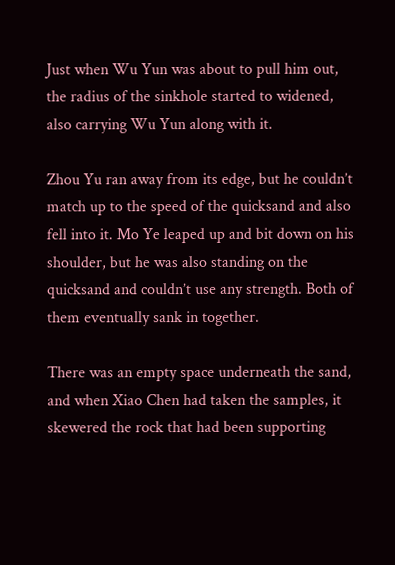Just when Wu Yun was about to pull him out, the radius of the sinkhole started to widened, also carrying Wu Yun along with it.

Zhou Yu ran away from its edge, but he couldn’t match up to the speed of the quicksand and also fell into it. Mo Ye leaped up and bit down on his shoulder, but he was also standing on the quicksand and couldn’t use any strength. Both of them eventually sank in together.

There was an empty space underneath the sand, and when Xiao Chen had taken the samples, it skewered the rock that had been supporting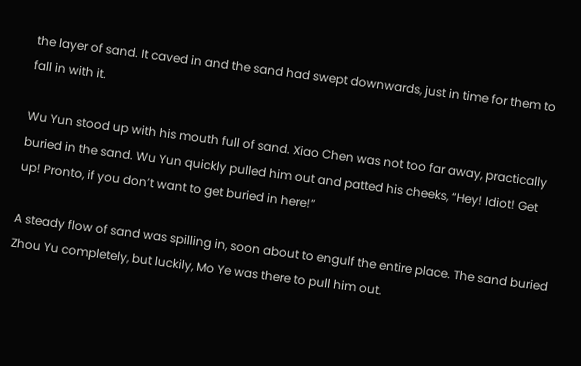the layer of sand. It caved in and the sand had swept downwards, just in time for them to fall in with it.

Wu Yun stood up with his mouth full of sand. Xiao Chen was not too far away, practically buried in the sand. Wu Yun quickly pulled him out and patted his cheeks, “Hey! Idiot! Get up! Pronto, if you don’t want to get buried in here!”

A steady flow of sand was spilling in, soon about to engulf the entire place. The sand buried Zhou Yu completely, but luckily, Mo Ye was there to pull him out.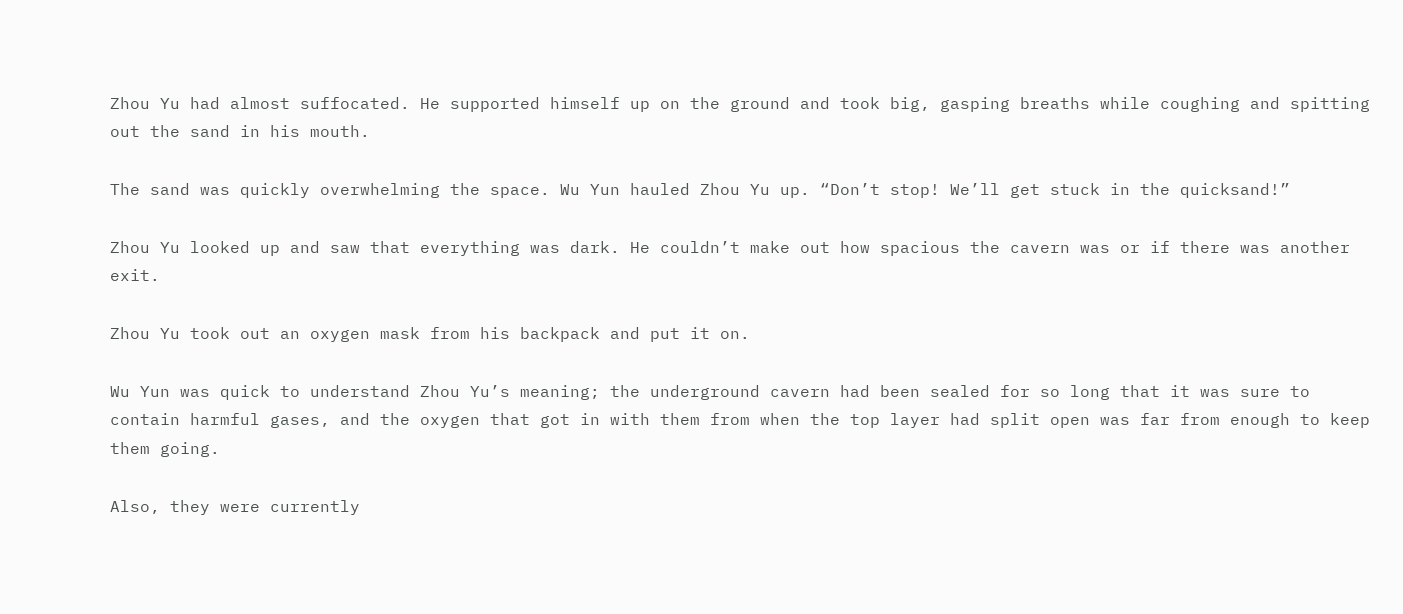Zhou Yu had almost suffocated. He supported himself up on the ground and took big, gasping breaths while coughing and spitting out the sand in his mouth.

The sand was quickly overwhelming the space. Wu Yun hauled Zhou Yu up. “Don’t stop! We’ll get stuck in the quicksand!”

Zhou Yu looked up and saw that everything was dark. He couldn’t make out how spacious the cavern was or if there was another exit.

Zhou Yu took out an oxygen mask from his backpack and put it on.

Wu Yun was quick to understand Zhou Yu’s meaning; the underground cavern had been sealed for so long that it was sure to contain harmful gases, and the oxygen that got in with them from when the top layer had split open was far from enough to keep them going.

Also, they were currently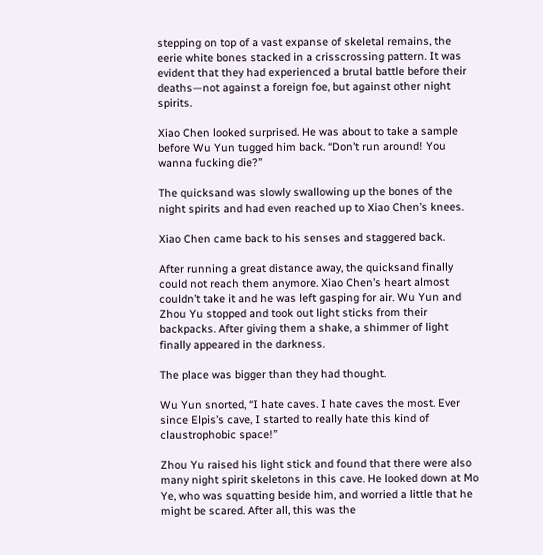stepping on top of a vast expanse of skeletal remains, the eerie white bones stacked in a crisscrossing pattern. It was evident that they had experienced a brutal battle before their deaths—not against a foreign foe, but against other night spirits.

Xiao Chen looked surprised. He was about to take a sample before Wu Yun tugged him back. “Don’t run around! You wanna fucking die?”

The quicksand was slowly swallowing up the bones of the night spirits and had even reached up to Xiao Chen’s knees.

Xiao Chen came back to his senses and staggered back.

After running a great distance away, the quicksand finally could not reach them anymore. Xiao Chen’s heart almost couldn’t take it and he was left gasping for air. Wu Yun and Zhou Yu stopped and took out light sticks from their backpacks. After giving them a shake, a shimmer of light finally appeared in the darkness.

The place was bigger than they had thought.

Wu Yun snorted, “I hate caves. I hate caves the most. Ever since Elpis’s cave, I started to really hate this kind of claustrophobic space!”

Zhou Yu raised his light stick and found that there were also many night spirit skeletons in this cave. He looked down at Mo Ye, who was squatting beside him, and worried a little that he might be scared. After all, this was the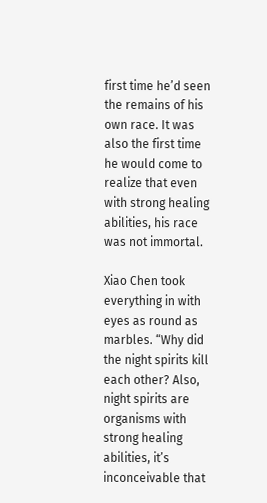first time he’d seen the remains of his own race. It was also the first time he would come to realize that even with strong healing abilities, his race was not immortal.

Xiao Chen took everything in with eyes as round as marbles. “Why did the night spirits kill each other? Also, night spirits are organisms with strong healing abilities, it’s inconceivable that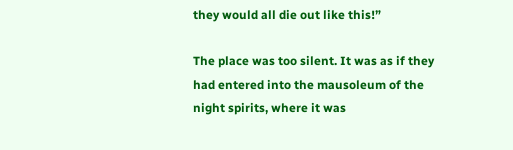they would all die out like this!”

The place was too silent. It was as if they had entered into the mausoleum of the night spirits, where it was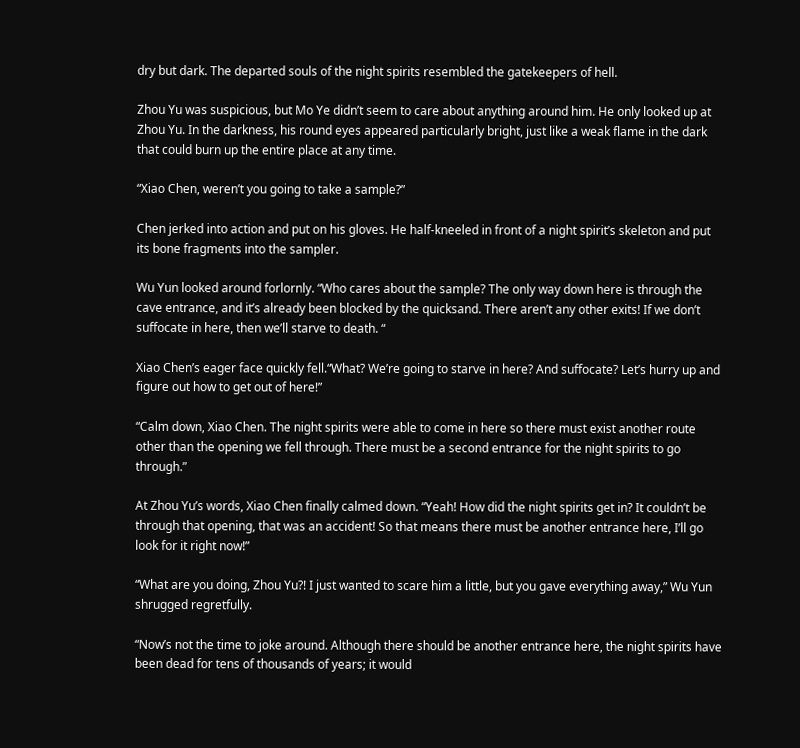dry but dark. The departed souls of the night spirits resembled the gatekeepers of hell.

Zhou Yu was suspicious, but Mo Ye didn’t seem to care about anything around him. He only looked up at Zhou Yu. In the darkness, his round eyes appeared particularly bright, just like a weak flame in the dark that could burn up the entire place at any time.

“Xiao Chen, weren’t you going to take a sample?”

Chen jerked into action and put on his gloves. He half-kneeled in front of a night spirit’s skeleton and put its bone fragments into the sampler.

Wu Yun looked around forlornly. “Who cares about the sample? The only way down here is through the cave entrance, and it’s already been blocked by the quicksand. There aren’t any other exits! If we don’t suffocate in here, then we’ll starve to death. “

Xiao Chen’s eager face quickly fell.“What? We’re going to starve in here? And suffocate? Let’s hurry up and figure out how to get out of here!”

“Calm down, Xiao Chen. The night spirits were able to come in here so there must exist another route other than the opening we fell through. There must be a second entrance for the night spirits to go through.”

At Zhou Yu’s words, Xiao Chen finally calmed down. “Yeah! How did the night spirits get in? It couldn’t be through that opening, that was an accident! So that means there must be another entrance here, I’ll go look for it right now!”

“What are you doing, Zhou Yu?! I just wanted to scare him a little, but you gave everything away,” Wu Yun shrugged regretfully.

“Now’s not the time to joke around. Although there should be another entrance here, the night spirits have been dead for tens of thousands of years; it would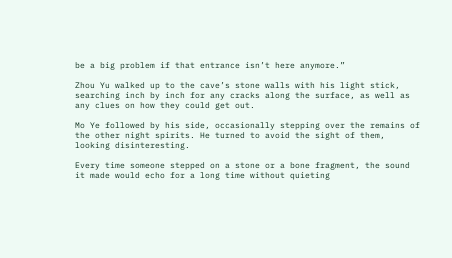be a big problem if that entrance isn’t here anymore.”

Zhou Yu walked up to the cave’s stone walls with his light stick, searching inch by inch for any cracks along the surface, as well as any clues on how they could get out.

Mo Ye followed by his side, occasionally stepping over the remains of the other night spirits. He turned to avoid the sight of them, looking disinteresting.

Every time someone stepped on a stone or a bone fragment, the sound it made would echo for a long time without quieting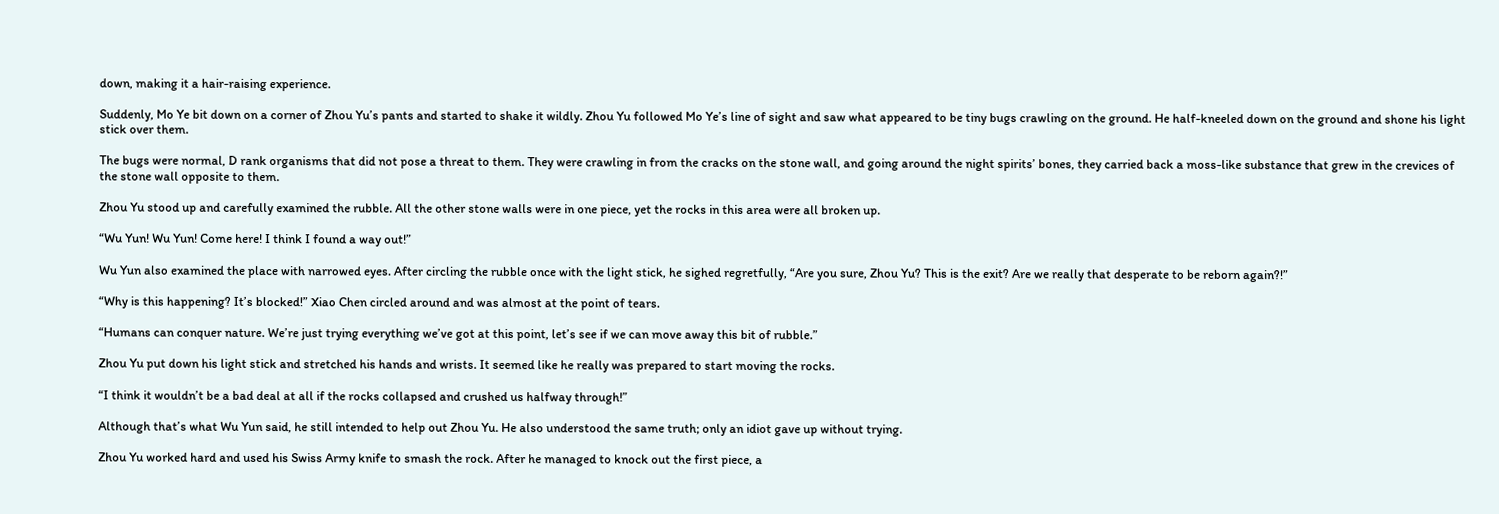down, making it a hair-raising experience.

Suddenly, Mo Ye bit down on a corner of Zhou Yu’s pants and started to shake it wildly. Zhou Yu followed Mo Ye’s line of sight and saw what appeared to be tiny bugs crawling on the ground. He half-kneeled down on the ground and shone his light stick over them.

The bugs were normal, D rank organisms that did not pose a threat to them. They were crawling in from the cracks on the stone wall, and going around the night spirits’ bones, they carried back a moss-like substance that grew in the crevices of the stone wall opposite to them.

Zhou Yu stood up and carefully examined the rubble. All the other stone walls were in one piece, yet the rocks in this area were all broken up.

“Wu Yun! Wu Yun! Come here! I think I found a way out!”

Wu Yun also examined the place with narrowed eyes. After circling the rubble once with the light stick, he sighed regretfully, “Are you sure, Zhou Yu? This is the exit? Are we really that desperate to be reborn again?!”

“Why is this happening? It’s blocked!” Xiao Chen circled around and was almost at the point of tears.

“Humans can conquer nature. We’re just trying everything we’ve got at this point, let’s see if we can move away this bit of rubble.”

Zhou Yu put down his light stick and stretched his hands and wrists. It seemed like he really was prepared to start moving the rocks.

“I think it wouldn’t be a bad deal at all if the rocks collapsed and crushed us halfway through!”

Although that’s what Wu Yun said, he still intended to help out Zhou Yu. He also understood the same truth; only an idiot gave up without trying.

Zhou Yu worked hard and used his Swiss Army knife to smash the rock. After he managed to knock out the first piece, a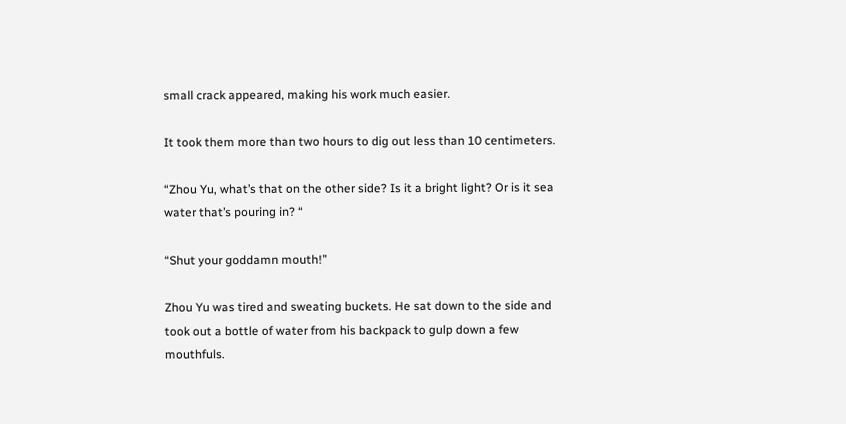small crack appeared, making his work much easier.

It took them more than two hours to dig out less than 10 centimeters.

“Zhou Yu, what’s that on the other side? Is it a bright light? Or is it sea water that’s pouring in? “

“Shut your goddamn mouth!”

Zhou Yu was tired and sweating buckets. He sat down to the side and took out a bottle of water from his backpack to gulp down a few mouthfuls.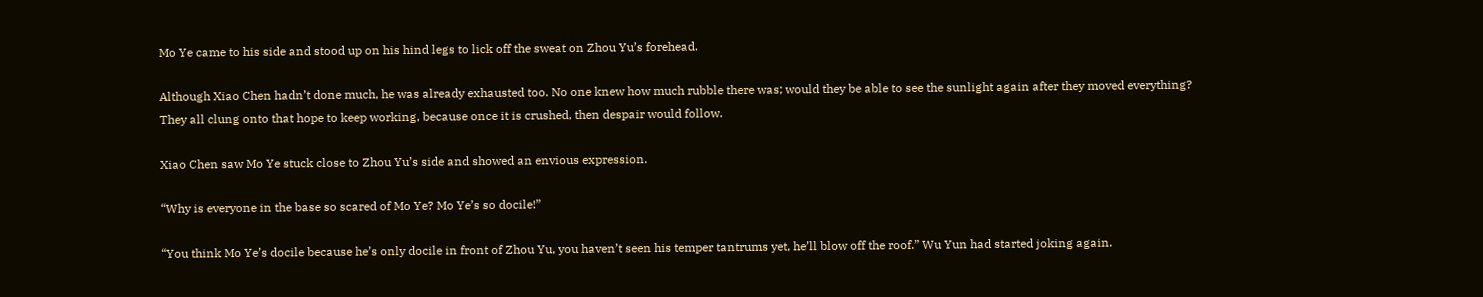Mo Ye came to his side and stood up on his hind legs to lick off the sweat on Zhou Yu’s forehead.

Although Xiao Chen hadn’t done much, he was already exhausted too. No one knew how much rubble there was; would they be able to see the sunlight again after they moved everything? They all clung onto that hope to keep working, because once it is crushed, then despair would follow.

Xiao Chen saw Mo Ye stuck close to Zhou Yu’s side and showed an envious expression.

“Why is everyone in the base so scared of Mo Ye? Mo Ye’s so docile!”

“You think Mo Ye’s docile because he’s only docile in front of Zhou Yu, you haven’t seen his temper tantrums yet, he’ll blow off the roof.” Wu Yun had started joking again.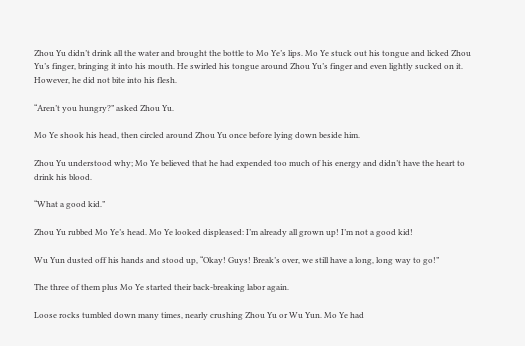Zhou Yu didn’t drink all the water and brought the bottle to Mo Ye’s lips. Mo Ye stuck out his tongue and licked Zhou Yu’s finger, bringing it into his mouth. He swirled his tongue around Zhou Yu’s finger and even lightly sucked on it. However, he did not bite into his flesh.

“Aren’t you hungry?” asked Zhou Yu.

Mo Ye shook his head, then circled around Zhou Yu once before lying down beside him.

Zhou Yu understood why; Mo Ye believed that he had expended too much of his energy and didn’t have the heart to drink his blood.

“What a good kid.”

Zhou Yu rubbed Mo Ye’s head. Mo Ye looked displeased: I’m already all grown up! I’m not a good kid!

Wu Yun dusted off his hands and stood up, “Okay! Guys! Break’s over, we still have a long, long way to go!”

The three of them plus Mo Ye started their back-breaking labor again.

Loose rocks tumbled down many times, nearly crushing Zhou Yu or Wu Yun. Mo Ye had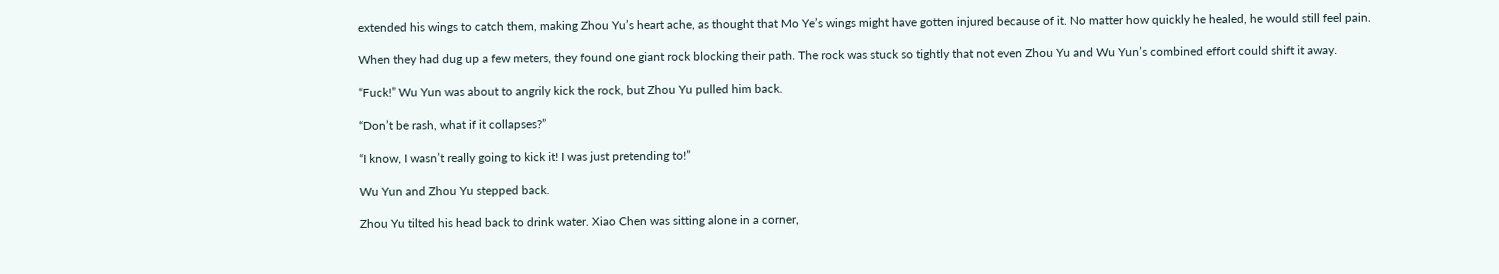extended his wings to catch them, making Zhou Yu’s heart ache, as thought that Mo Ye’s wings might have gotten injured because of it. No matter how quickly he healed, he would still feel pain.

When they had dug up a few meters, they found one giant rock blocking their path. The rock was stuck so tightly that not even Zhou Yu and Wu Yun’s combined effort could shift it away.

“Fuck!” Wu Yun was about to angrily kick the rock, but Zhou Yu pulled him back.

“Don’t be rash, what if it collapses?”

“I know, I wasn’t really going to kick it! I was just pretending to!”

Wu Yun and Zhou Yu stepped back.

Zhou Yu tilted his head back to drink water. Xiao Chen was sitting alone in a corner,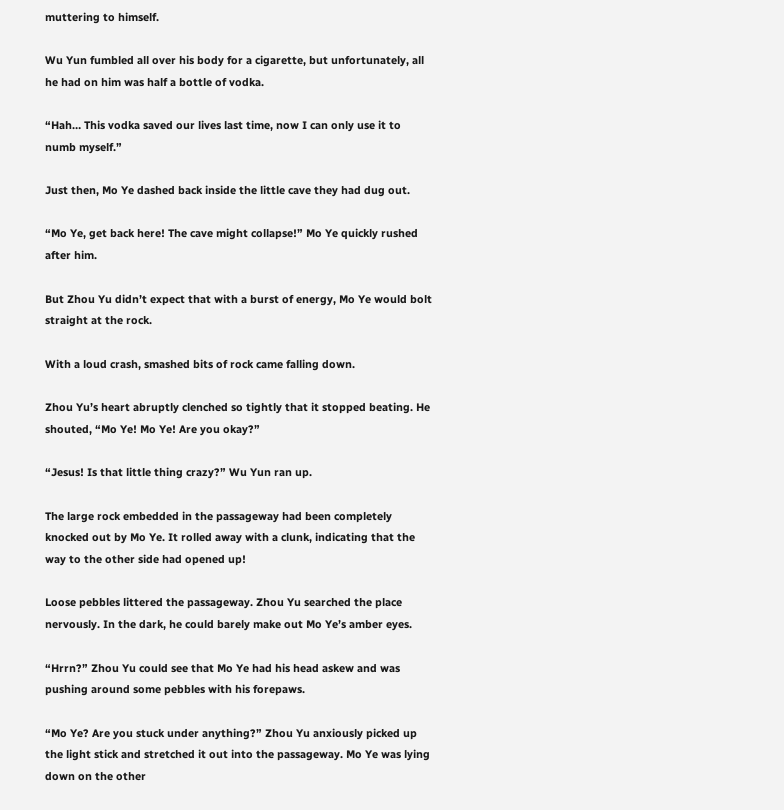muttering to himself.

Wu Yun fumbled all over his body for a cigarette, but unfortunately, all he had on him was half a bottle of vodka.

“Hah… This vodka saved our lives last time, now I can only use it to numb myself.”

Just then, Mo Ye dashed back inside the little cave they had dug out.

“Mo Ye, get back here! The cave might collapse!” Mo Ye quickly rushed after him.

But Zhou Yu didn’t expect that with a burst of energy, Mo Ye would bolt straight at the rock.

With a loud crash, smashed bits of rock came falling down.

Zhou Yu’s heart abruptly clenched so tightly that it stopped beating. He shouted, “Mo Ye! Mo Ye! Are you okay?”

“Jesus! Is that little thing crazy?” Wu Yun ran up.

The large rock embedded in the passageway had been completely knocked out by Mo Ye. It rolled away with a clunk, indicating that the way to the other side had opened up!

Loose pebbles littered the passageway. Zhou Yu searched the place nervously. In the dark, he could barely make out Mo Ye’s amber eyes.

“Hrrn?” Zhou Yu could see that Mo Ye had his head askew and was pushing around some pebbles with his forepaws.

“Mo Ye? Are you stuck under anything?” Zhou Yu anxiously picked up the light stick and stretched it out into the passageway. Mo Ye was lying down on the other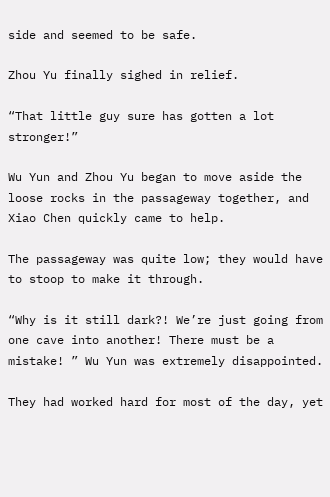side and seemed to be safe.

Zhou Yu finally sighed in relief.

“That little guy sure has gotten a lot stronger!”

Wu Yun and Zhou Yu began to move aside the loose rocks in the passageway together, and Xiao Chen quickly came to help.

The passageway was quite low; they would have to stoop to make it through.

“Why is it still dark?! We’re just going from one cave into another! There must be a mistake! ” Wu Yun was extremely disappointed.

They had worked hard for most of the day, yet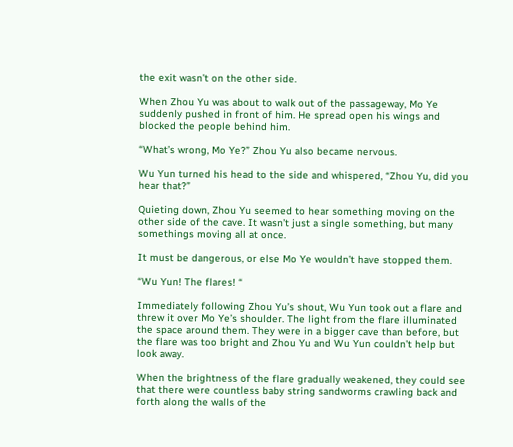the exit wasn’t on the other side.

When Zhou Yu was about to walk out of the passageway, Mo Ye suddenly pushed in front of him. He spread open his wings and blocked the people behind him.

“What’s wrong, Mo Ye?” Zhou Yu also became nervous.

Wu Yun turned his head to the side and whispered, “Zhou Yu, did you hear that?”

Quieting down, Zhou Yu seemed to hear something moving on the other side of the cave. It wasn’t just a single something, but many somethings moving all at once.

It must be dangerous, or else Mo Ye wouldn’t have stopped them.

“Wu Yun! The flares! “

Immediately following Zhou Yu’s shout, Wu Yun took out a flare and threw it over Mo Ye’s shoulder. The light from the flare illuminated the space around them. They were in a bigger cave than before, but the flare was too bright and Zhou Yu and Wu Yun couldn’t help but look away.

When the brightness of the flare gradually weakened, they could see that there were countless baby string sandworms crawling back and forth along the walls of the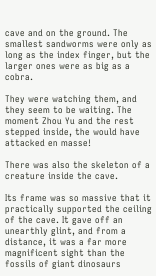cave and on the ground. The smallest sandworms were only as long as the index finger, but the larger ones were as big as a cobra.

They were watching them, and they seem to be waiting. The moment Zhou Yu and the rest stepped inside, the would have attacked en masse!

There was also the skeleton of a creature inside the cave.

Its frame was so massive that it practically supported the ceiling of the cave. It gave off an unearthly glint, and from a distance, it was a far more magnificent sight than the fossils of giant dinosaurs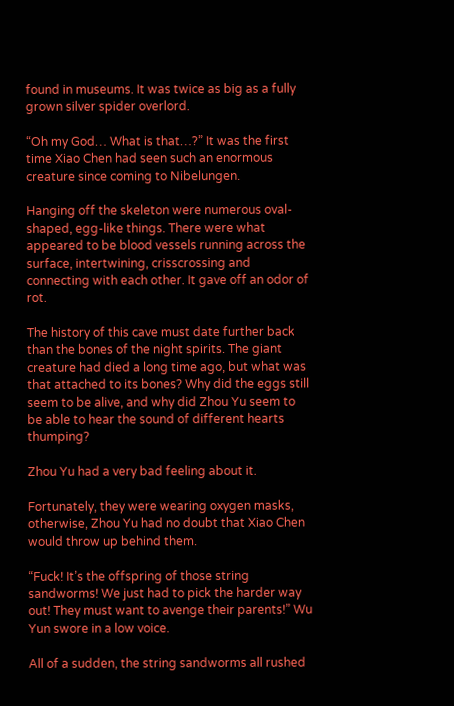found in museums. It was twice as big as a fully grown silver spider overlord.

“Oh my God… What is that…?” It was the first time Xiao Chen had seen such an enormous creature since coming to Nibelungen.

Hanging off the skeleton were numerous oval-shaped, egg-like things. There were what appeared to be blood vessels running across the surface, intertwining, crisscrossing and connecting with each other. It gave off an odor of rot.

The history of this cave must date further back than the bones of the night spirits. The giant creature had died a long time ago, but what was that attached to its bones? Why did the eggs still seem to be alive, and why did Zhou Yu seem to be able to hear the sound of different hearts thumping?

Zhou Yu had a very bad feeling about it.

Fortunately, they were wearing oxygen masks, otherwise, Zhou Yu had no doubt that Xiao Chen would throw up behind them.

“Fuck! It’s the offspring of those string sandworms! We just had to pick the harder way out! They must want to avenge their parents!” Wu Yun swore in a low voice.

All of a sudden, the string sandworms all rushed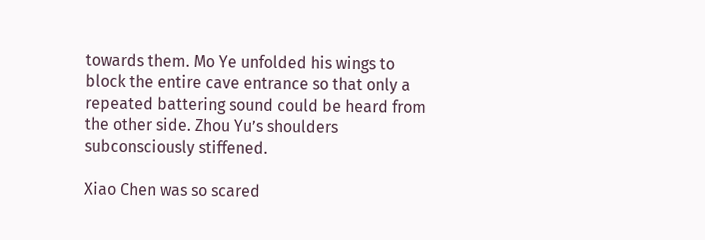towards them. Mo Ye unfolded his wings to block the entire cave entrance so that only a repeated battering sound could be heard from the other side. Zhou Yu’s shoulders subconsciously stiffened.

Xiao Chen was so scared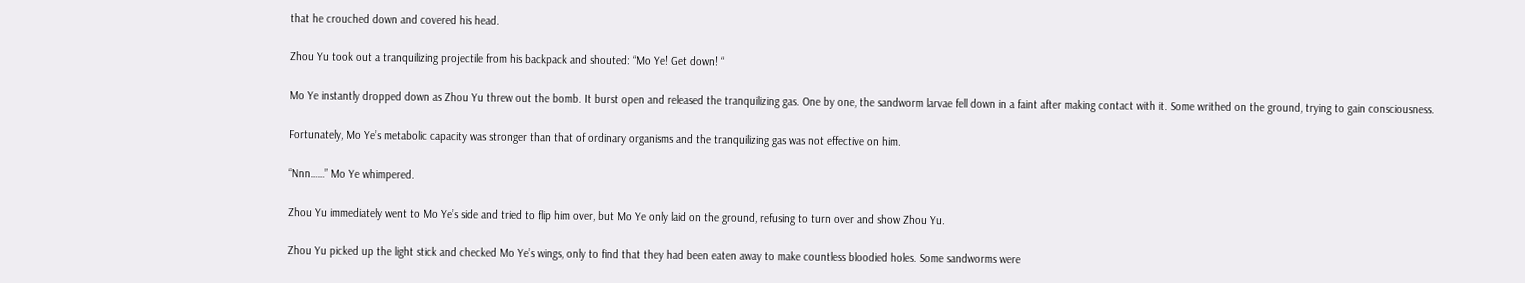that he crouched down and covered his head.

Zhou Yu took out a tranquilizing projectile from his backpack and shouted: “Mo Ye! Get down! “

Mo Ye instantly dropped down as Zhou Yu threw out the bomb. It burst open and released the tranquilizing gas. One by one, the sandworm larvae fell down in a faint after making contact with it. Some writhed on the ground, trying to gain consciousness.

Fortunately, Mo Ye’s metabolic capacity was stronger than that of ordinary organisms and the tranquilizing gas was not effective on him.

“Nnn……” Mo Ye whimpered.

Zhou Yu immediately went to Mo Ye’s side and tried to flip him over, but Mo Ye only laid on the ground, refusing to turn over and show Zhou Yu.

Zhou Yu picked up the light stick and checked Mo Ye’s wings, only to find that they had been eaten away to make countless bloodied holes. Some sandworms were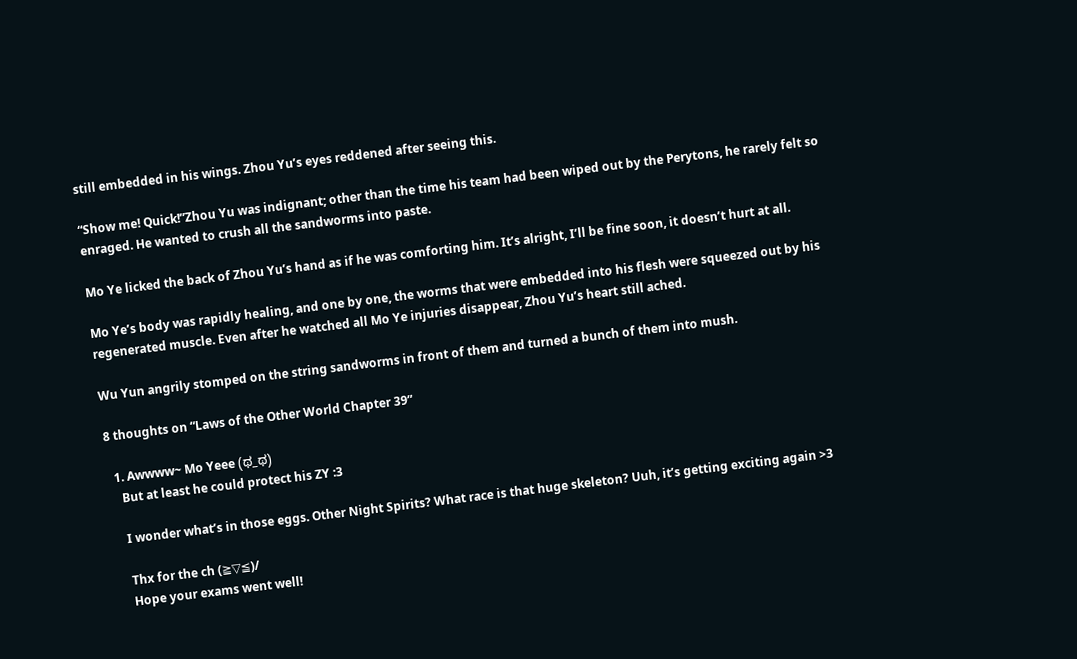still embedded in his wings. Zhou Yu’s eyes reddened after seeing this.

“Show me! Quick!”Zhou Yu was indignant; other than the time his team had been wiped out by the Perytons, he rarely felt so enraged. He wanted to crush all the sandworms into paste.

Mo Ye licked the back of Zhou Yu’s hand as if he was comforting him. It’s alright, I’ll be fine soon, it doesn’t hurt at all.

Mo Ye’s body was rapidly healing, and one by one, the worms that were embedded into his flesh were squeezed out by his regenerated muscle. Even after he watched all Mo Ye injuries disappear, Zhou Yu’s heart still ached.

Wu Yun angrily stomped on the string sandworms in front of them and turned a bunch of them into mush.

8 thoughts on “Laws of the Other World Chapter 39”

  1. Awwww~ Mo Yeee (ಥ_ಥ)
    But at least he could protect his ZY :3

    I wonder what’s in those eggs. Other Night Spirits? What race is that huge skeleton? Uuh, it’s getting exciting again >3

    Thx for the ch (≧▽≦)/
    Hope your exams went well!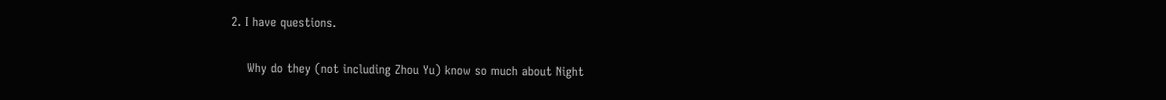2. I have questions.

    Why do they (not including Zhou Yu) know so much about Night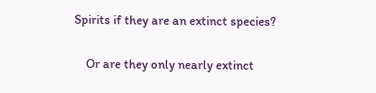Spirits if they are an extinct species?

    Or are they only nearly extinct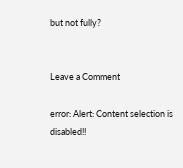but not fully?


Leave a Comment

error: Alert: Content selection is disabled!!